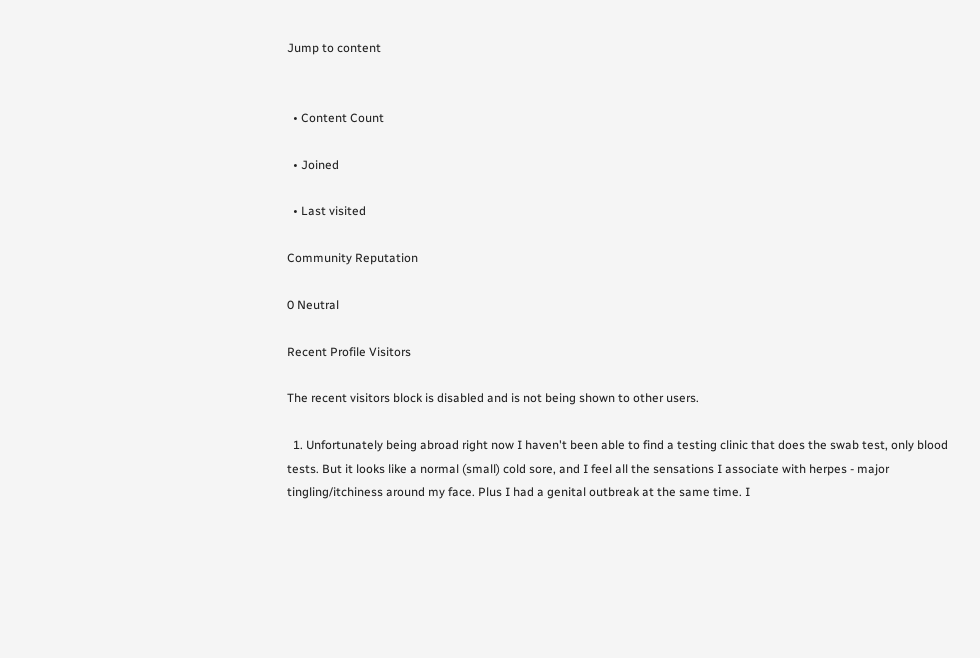Jump to content


  • Content Count

  • Joined

  • Last visited

Community Reputation

0 Neutral

Recent Profile Visitors

The recent visitors block is disabled and is not being shown to other users.

  1. Unfortunately being abroad right now I haven't been able to find a testing clinic that does the swab test, only blood tests. But it looks like a normal (small) cold sore, and I feel all the sensations I associate with herpes - major tingling/itchiness around my face. Plus I had a genital outbreak at the same time. I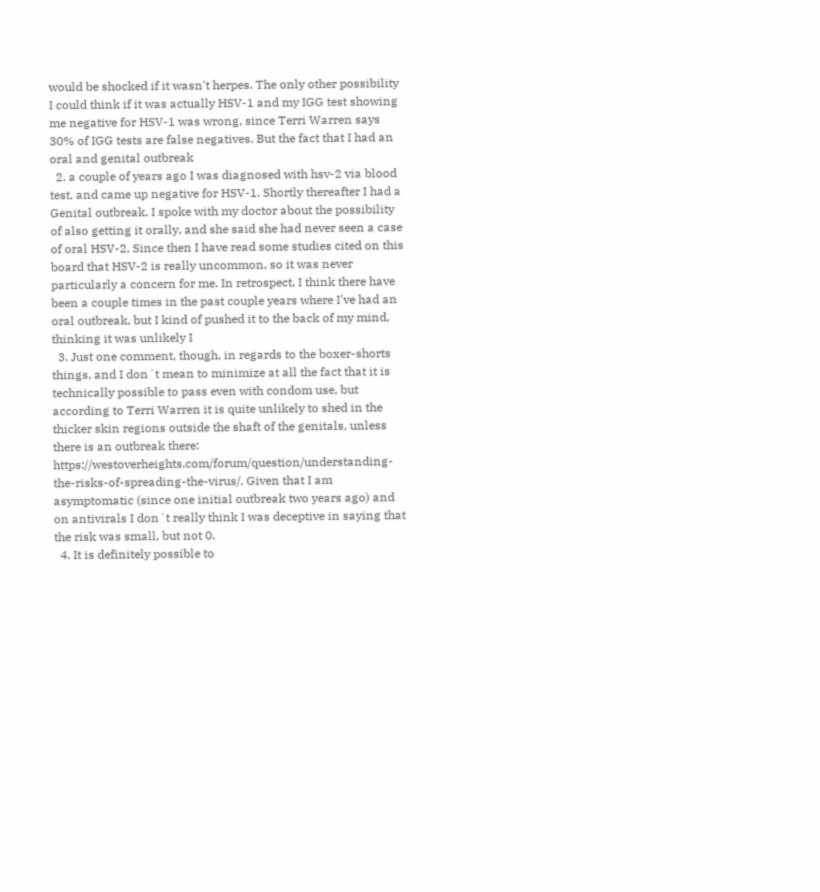would be shocked if it wasn't herpes. The only other possibility I could think if it was actually HSV-1 and my IGG test showing me negative for HSV-1 was wrong, since Terri Warren says 30% of IGG tests are false negatives. But the fact that I had an oral and genital outbreak
  2. a couple of years ago I was diagnosed with hsv-2 via blood test, and came up negative for HSV-1. Shortly thereafter I had a Genital outbreak. I spoke with my doctor about the possibility of also getting it orally, and she said she had never seen a case of oral HSV-2. Since then I have read some studies cited on this board that HSV-2 is really uncommon, so it was never particularly a concern for me. In retrospect, I think there have been a couple times in the past couple years where I've had an oral outbreak, but I kind of pushed it to the back of my mind, thinking it was unlikely I
  3. Just one comment, though, in regards to the boxer-shorts things, and I don´t mean to minimize at all the fact that it is technically possible to pass even with condom use, but according to Terri Warren it is quite unlikely to shed in the thicker skin regions outside the shaft of the genitals, unless there is an outbreak there: https://westoverheights.com/forum/question/understanding-the-risks-of-spreading-the-virus/. Given that I am asymptomatic (since one initial outbreak two years ago) and on antivirals I don´t really think I was deceptive in saying that the risk was small, but not 0.
  4. It is definitely possible to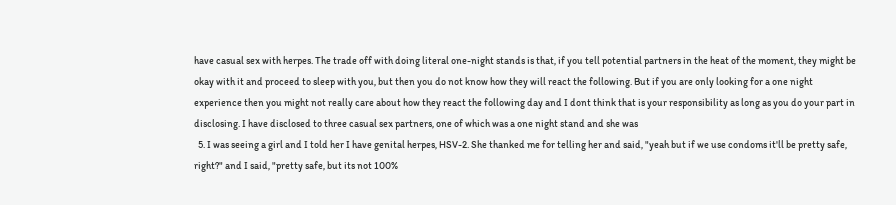have casual sex with herpes. The trade off with doing literal one-night stands is that, if you tell potential partners in the heat of the moment, they might be okay with it and proceed to sleep with you, but then you do not know how they will react the following. But if you are only looking for a one night experience then you might not really care about how they react the following day and I dont think that is your responsibility as long as you do your part in disclosing. I have disclosed to three casual sex partners, one of which was a one night stand and she was
  5. I was seeing a girl and I told her I have genital herpes, HSV-2. She thanked me for telling her and said, "yeah but if we use condoms it'll be pretty safe, right?" and I said, "pretty safe, but its not 100%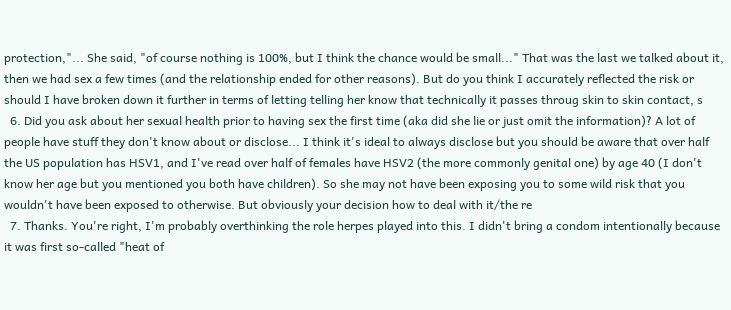protection,"... She said, "of course nothing is 100%, but I think the chance would be small..." That was the last we talked about it, then we had sex a few times (and the relationship ended for other reasons). But do you think I accurately reflected the risk or should I have broken down it further in terms of letting telling her know that technically it passes throug skin to skin contact, s
  6. Did you ask about her sexual health prior to having sex the first time (aka did she lie or just omit the information)? A lot of people have stuff they don't know about or disclose... I think it's ideal to always disclose but you should be aware that over half the US population has HSV1, and I've read over half of females have HSV2 (the more commonly genital one) by age 40 (I don't know her age but you mentioned you both have children). So she may not have been exposing you to some wild risk that you wouldn't have been exposed to otherwise. But obviously your decision how to deal with it/the re
  7. Thanks. You're right, I'm probably overthinking the role herpes played into this. I didn't bring a condom intentionally because it was first so-called "heat of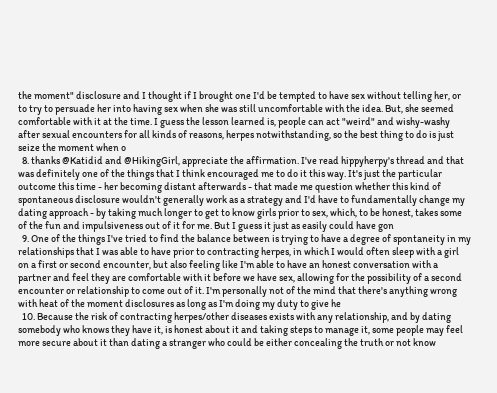the moment" disclosure and I thought if I brought one I'd be tempted to have sex without telling her, or to try to persuade her into having sex when she was still uncomfortable with the idea. But, she seemed comfortable with it at the time. I guess the lesson learned is, people can act "weird" and wishy-washy after sexual encounters for all kinds of reasons, herpes notwithstanding, so the best thing to do is just seize the moment when o
  8. thanks @Katidid and @HikingGirl, appreciate the affirmation. I've read hippyherpy's thread and that was definitely one of the things that I think encouraged me to do it this way. It's just the particular outcome this time - her becoming distant afterwards - that made me question whether this kind of spontaneous disclosure wouldn't generally work as a strategy and I'd have to fundamentally change my dating approach - by taking much longer to get to know girls prior to sex, which, to be honest, takes some of the fun and impulsiveness out of it for me. But I guess it just as easily could have gon
  9. One of the things I've tried to find the balance between is trying to have a degree of spontaneity in my relationships that I was able to have prior to contracting herpes, in which I would often sleep with a girl on a first or second encounter, but also feeling like I'm able to have an honest conversation with a partner and feel they are comfortable with it before we have sex, allowing for the possibility of a second encounter or relationship to come out of it. I'm personally not of the mind that there's anything wrong with heat of the moment disclosures as long as I'm doing my duty to give he
  10. Because the risk of contracting herpes/other diseases exists with any relationship, and by dating somebody who knows they have it, is honest about it and taking steps to manage it, some people may feel more secure about it than dating a stranger who could be either concealing the truth or not know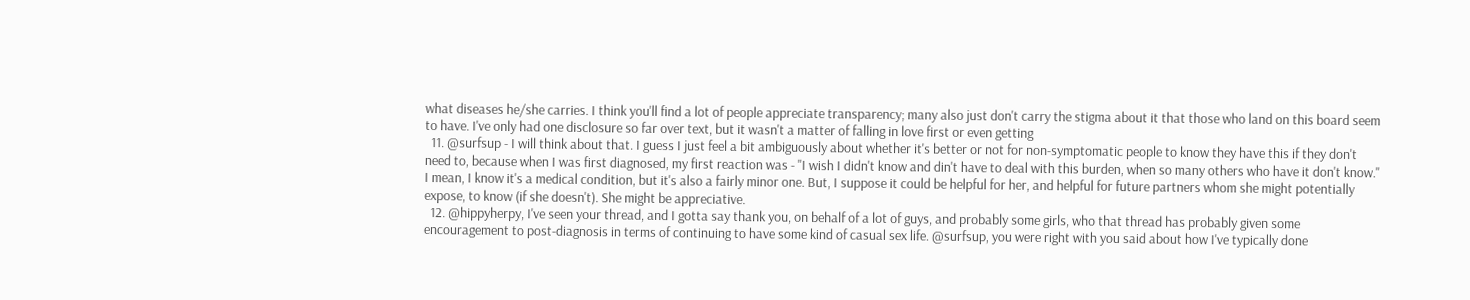what diseases he/she carries. I think you'll find a lot of people appreciate transparency; many also just don't carry the stigma about it that those who land on this board seem to have. I've only had one disclosure so far over text, but it wasn't a matter of falling in love first or even getting
  11. @surfsup - I will think about that. I guess I just feel a bit ambiguously about whether it's better or not for non-symptomatic people to know they have this if they don't need to, because when I was first diagnosed, my first reaction was - "I wish I didn't know and din't have to deal with this burden, when so many others who have it don't know." I mean, I know it's a medical condition, but it's also a fairly minor one. But, I suppose it could be helpful for her, and helpful for future partners whom she might potentially expose, to know (if she doesn't). She might be appreciative.
  12. @hippyherpy, I've seen your thread, and I gotta say thank you, on behalf of a lot of guys, and probably some girls, who that thread has probably given some encouragement to post-diagnosis in terms of continuing to have some kind of casual sex life. @surfsup, you were right with you said about how I've typically done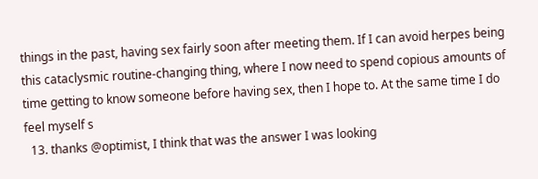things in the past, having sex fairly soon after meeting them. If I can avoid herpes being this cataclysmic routine-changing thing, where I now need to spend copious amounts of time getting to know someone before having sex, then I hope to. At the same time I do feel myself s
  13. thanks @optimist, I think that was the answer I was looking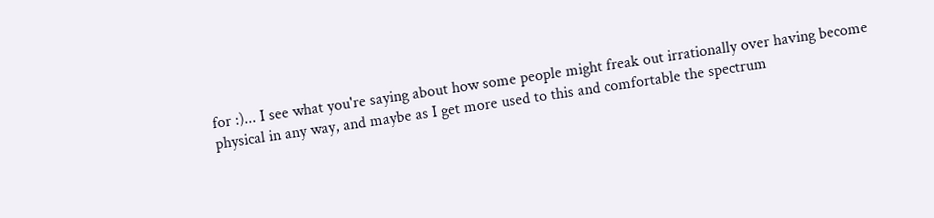for :)... I see what you're saying about how some people might freak out irrationally over having become physical in any way, and maybe as I get more used to this and comfortable the spectrum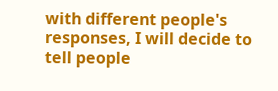with different people's responses, I will decide to tell people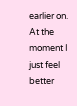earlier on. At the moment I just feel better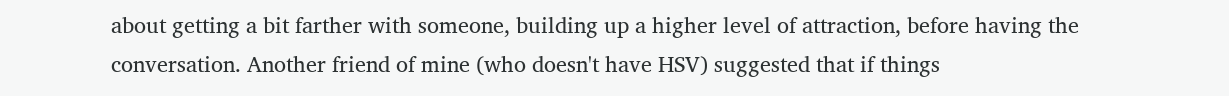about getting a bit farther with someone, building up a higher level of attraction, before having the conversation. Another friend of mine (who doesn't have HSV) suggested that if things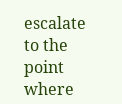escalate to the point where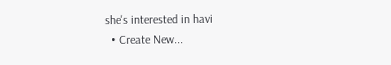she's interested in havi
  • Create New...